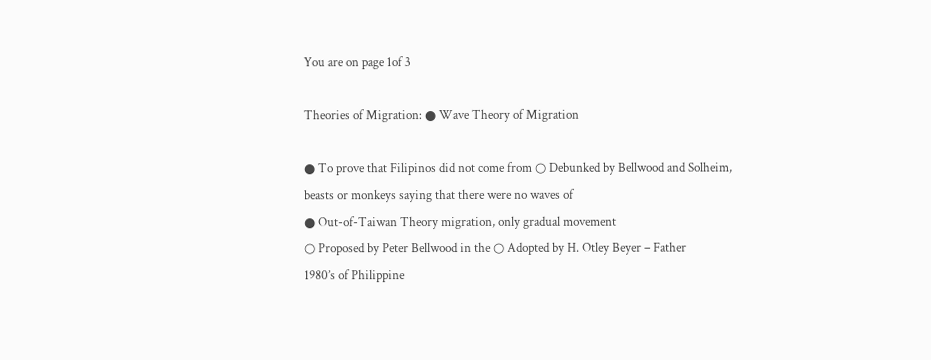You are on page 1of 3

Theories of Migration: ● Wave Theory of Migration

● To prove that Filipinos did not come from ○ Debunked by Bellwood and Solheim,
beasts or monkeys saying that there were no waves of
● Out-of-Taiwan Theory migration, only gradual movement
○ Proposed by Peter Bellwood in the ○ Adopted by H. Otley Beyer – Father
1980’s of Philippine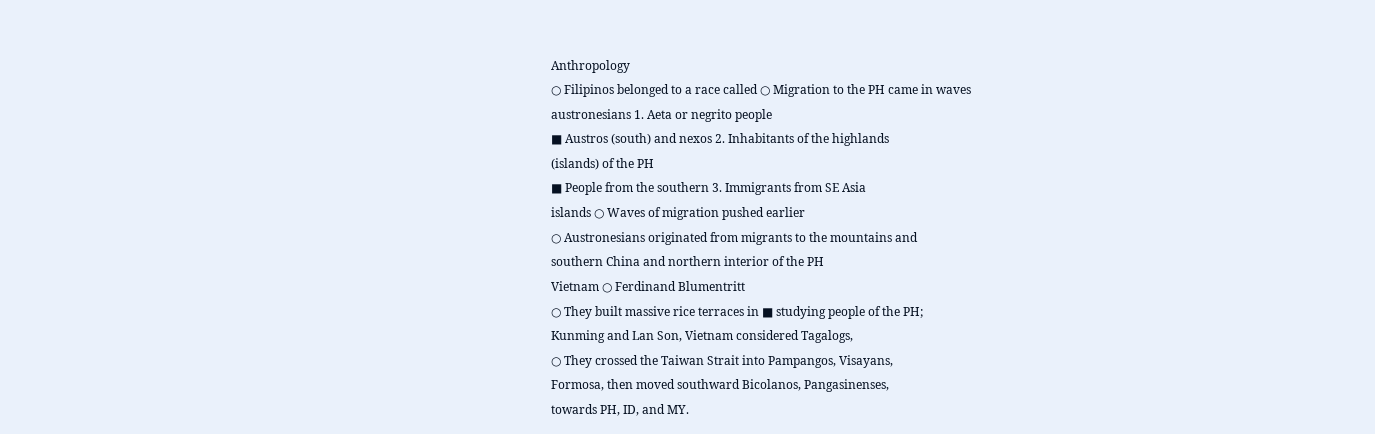Anthropology
○ Filipinos belonged to a race called ○ Migration to the PH came in waves
austronesians 1. Aeta or negrito people
■ Austros (south) and nexos 2. Inhabitants of the highlands
(islands) of the PH
■ People from the southern 3. Immigrants from SE Asia
islands ○ Waves of migration pushed earlier
○ Austronesians originated from migrants to the mountains and
southern China and northern interior of the PH
Vietnam ○ Ferdinand Blumentritt
○ They built massive rice terraces in ■ studying people of the PH;
Kunming and Lan Son, Vietnam considered Tagalogs,
○ They crossed the Taiwan Strait into Pampangos, Visayans,
Formosa, then moved southward Bicolanos, Pangasinenses,
towards PH, ID, and MY.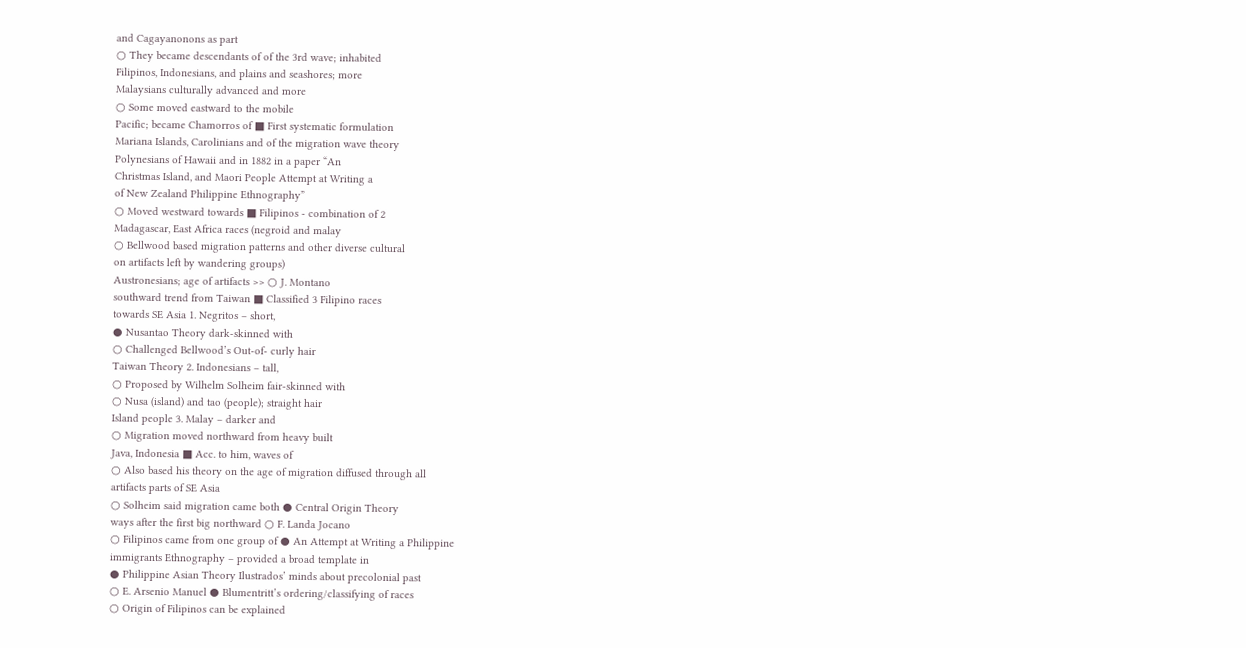and Cagayanonons as part
○ They became descendants of of the 3rd wave; inhabited
Filipinos, Indonesians, and plains and seashores; more
Malaysians culturally advanced and more
○ Some moved eastward to the mobile
Pacific; became Chamorros of ■ First systematic formulation
Mariana Islands, Carolinians and of the migration wave theory
Polynesians of Hawaii and in 1882 in a paper “An
Christmas Island, and Maori People Attempt at Writing a
of New Zealand Philippine Ethnography”
○ Moved westward towards ■ Filipinos - combination of 2
Madagascar, East Africa races (negroid and malay
○ Bellwood based migration patterns and other diverse cultural
on artifacts left by wandering groups)
Austronesians; age of artifacts >> ○ J. Montano
southward trend from Taiwan ■ Classified 3 Filipino races
towards SE Asia 1. Negritos – short,
● Nusantao Theory dark-skinned with
○ Challenged Bellwood’s Out-of- curly hair
Taiwan Theory 2. Indonesians – tall,
○ Proposed by Wilhelm Solheim fair-skinned with
○ Nusa (island) and tao (people); straight hair
Island people 3. Malay – darker and
○ Migration moved northward from heavy built
Java, Indonesia ■ Acc. to him, waves of
○ Also based his theory on the age of migration diffused through all
artifacts parts of SE Asia
○ Solheim said migration came both ● Central Origin Theory
ways after the first big northward ○ F. Landa Jocano
○ Filipinos came from one group of ● An Attempt at Writing a Philippine
immigrants Ethnography – provided a broad template in
● Philippine Asian Theory Ilustrados’ minds about precolonial past
○ E. Arsenio Manuel ● Blumentritt’s ordering/classifying of races
○ Origin of Filipinos can be explained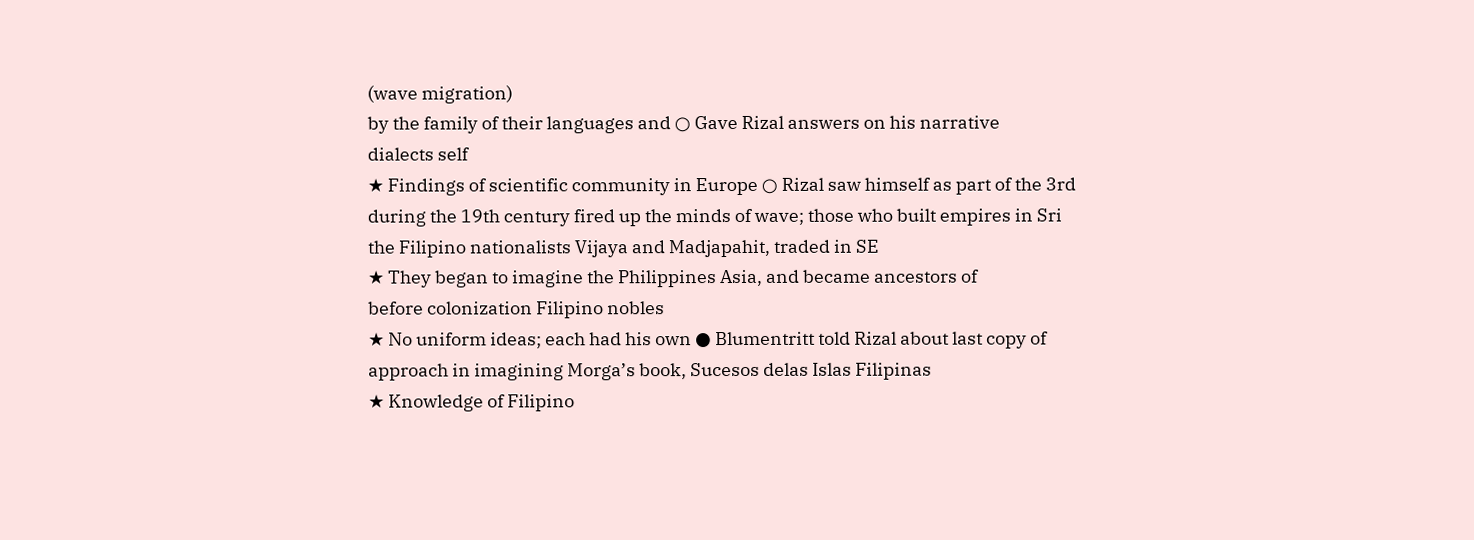(wave migration)
by the family of their languages and ○ Gave Rizal answers on his narrative
dialects self
★ Findings of scientific community in Europe ○ Rizal saw himself as part of the 3rd
during the 19th century fired up the minds of wave; those who built empires in Sri
the Filipino nationalists Vijaya and Madjapahit, traded in SE
★ They began to imagine the Philippines Asia, and became ancestors of
before colonization Filipino nobles
★ No uniform ideas; each had his own ● Blumentritt told Rizal about last copy of
approach in imagining Morga’s book, Sucesos delas Islas Filipinas
★ Knowledge of Filipino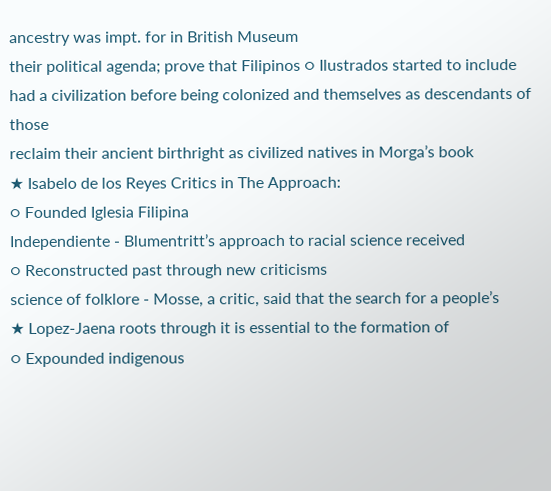ancestry was impt. for in British Museum
their political agenda; prove that Filipinos ○ Ilustrados started to include
had a civilization before being colonized and themselves as descendants of those
reclaim their ancient birthright as civilized natives in Morga’s book
★ Isabelo de los Reyes Critics in The Approach:
○ Founded Iglesia Filipina
Independiente - Blumentritt’s approach to racial science received
○ Reconstructed past through new criticisms
science of folklore - Mosse, a critic, said that the search for a people’s
★ Lopez-Jaena roots through it is essential to the formation of
○ Expounded indigenous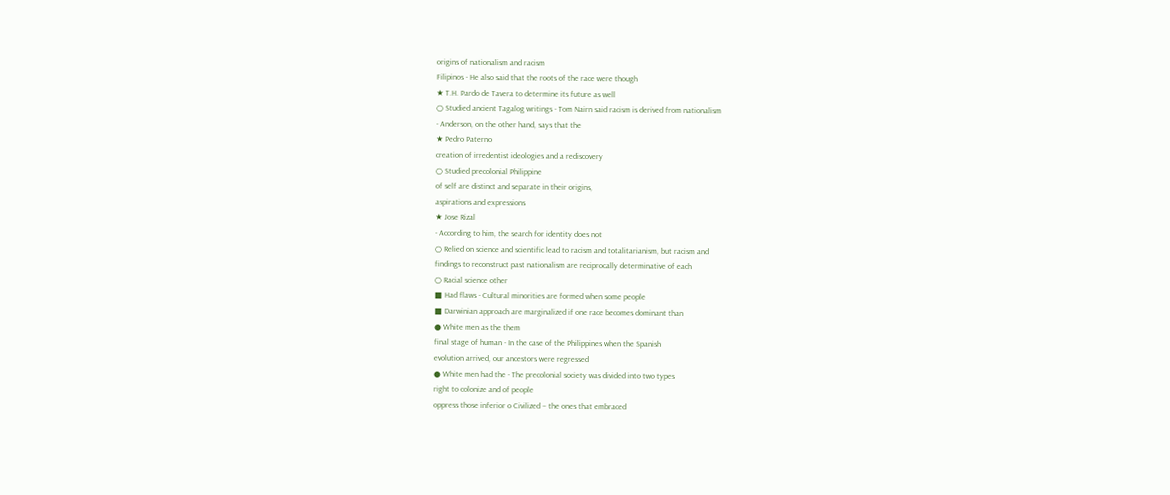origins of nationalism and racism
Filipinos - He also said that the roots of the race were though
★ T.H. Pardo de Tavera to determine its future as well
○ Studied ancient Tagalog writings - Tom Nairn said racism is derived from nationalism
- Anderson, on the other hand, says that the
★ Pedro Paterno
creation of irredentist ideologies and a rediscovery
○ Studied precolonial Philippine
of self are distinct and separate in their origins,
aspirations and expressions
★ Jose Rizal
- According to him, the search for identity does not
○ Relied on science and scientific lead to racism and totalitarianism, but racism and
findings to reconstruct past nationalism are reciprocally determinative of each
○ Racial science other
■ Had flaws - Cultural minorities are formed when some people
■ Darwinian approach are marginalized if one race becomes dominant than
● White men as the them
final stage of human - In the case of the Philippines when the Spanish
evolution arrived, our ancestors were regressed
● White men had the - The precolonial society was divided into two types
right to colonize and of people
oppress those inferior o Civilized – the ones that embraced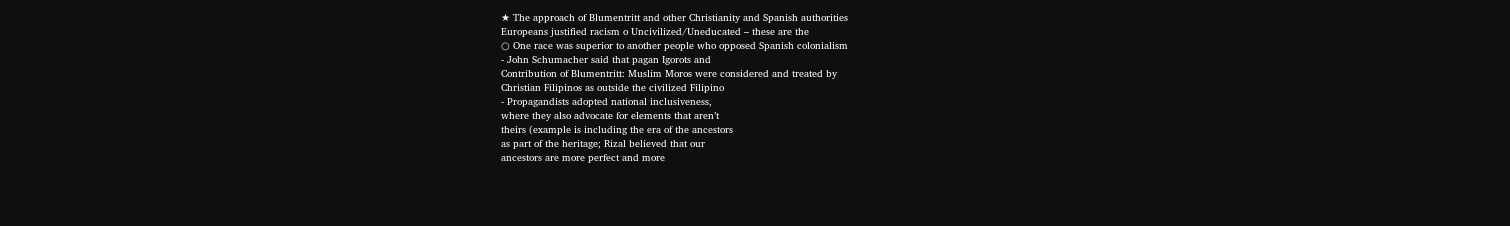★ The approach of Blumentritt and other Christianity and Spanish authorities
Europeans justified racism o Uncivilized/Uneducated – these are the
○ One race was superior to another people who opposed Spanish colonialism
- John Schumacher said that pagan Igorots and
Contribution of Blumentritt: Muslim Moros were considered and treated by
Christian Filipinos as outside the civilized Filipino
- Propagandists adopted national inclusiveness,
where they also advocate for elements that aren’t
theirs (example is including the era of the ancestors
as part of the heritage; Rizal believed that our
ancestors are more perfect and more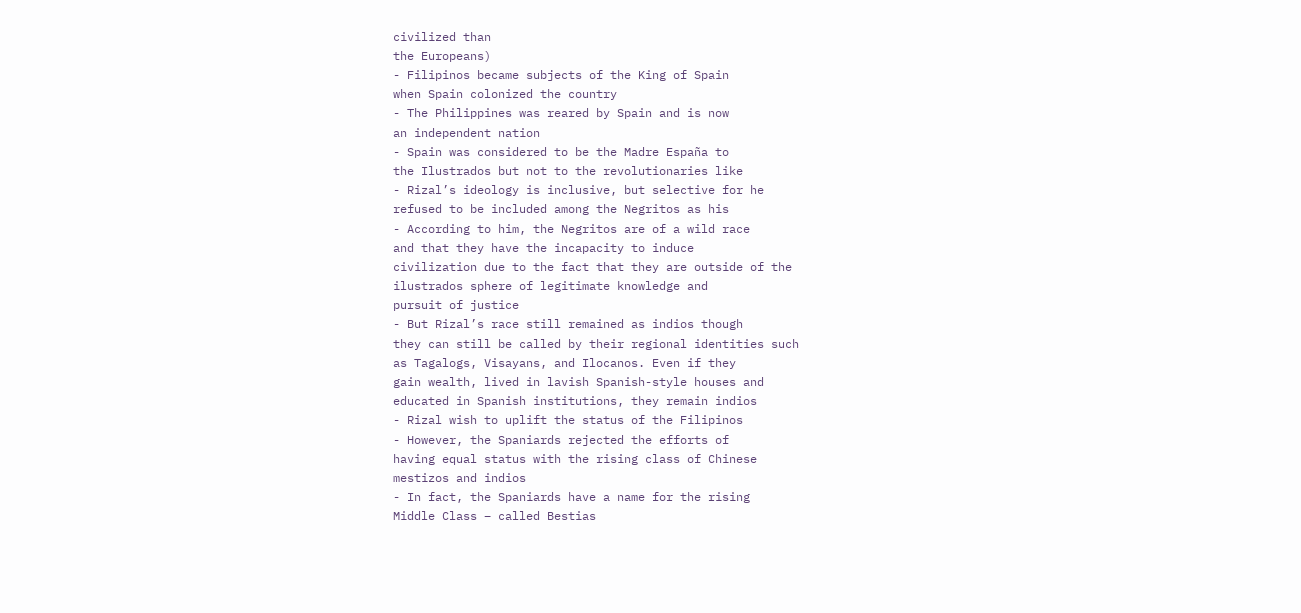civilized than
the Europeans)
- Filipinos became subjects of the King of Spain
when Spain colonized the country
- The Philippines was reared by Spain and is now
an independent nation
- Spain was considered to be the Madre España to
the Ilustrados but not to the revolutionaries like
- Rizal’s ideology is inclusive, but selective for he
refused to be included among the Negritos as his
- According to him, the Negritos are of a wild race
and that they have the incapacity to induce
civilization due to the fact that they are outside of the
ilustrados sphere of legitimate knowledge and
pursuit of justice
- But Rizal’s race still remained as indios though
they can still be called by their regional identities such
as Tagalogs, Visayans, and Ilocanos. Even if they
gain wealth, lived in lavish Spanish-style houses and
educated in Spanish institutions, they remain indios
- Rizal wish to uplift the status of the Filipinos
- However, the Spaniards rejected the efforts of
having equal status with the rising class of Chinese
mestizos and indios
- In fact, the Spaniards have a name for the rising
Middle Class – called Bestias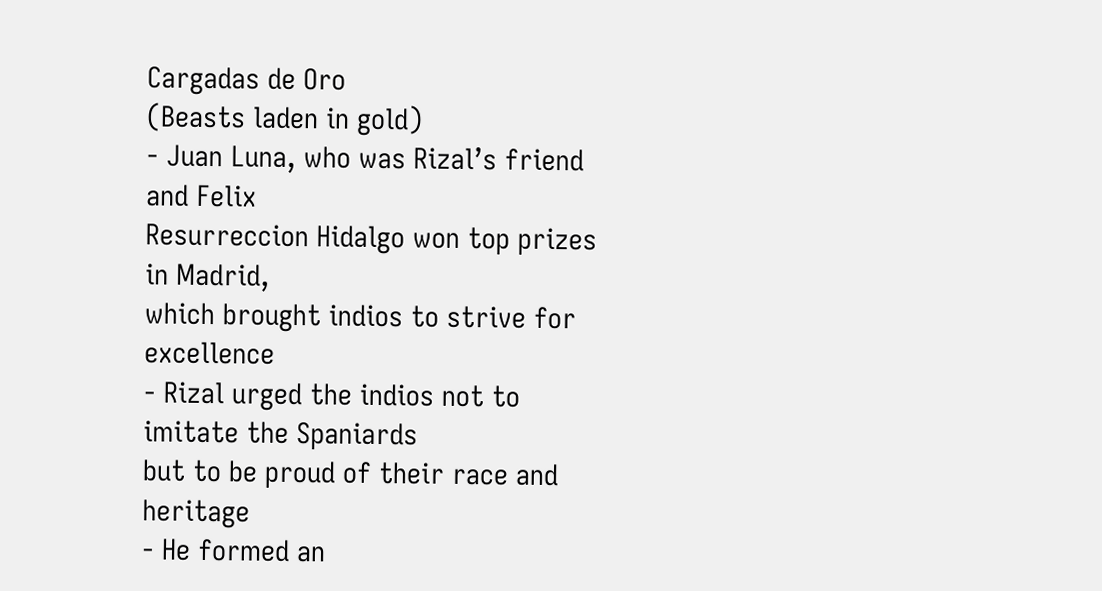Cargadas de Oro
(Beasts laden in gold)
- Juan Luna, who was Rizal’s friend and Felix
Resurreccion Hidalgo won top prizes in Madrid,
which brought indios to strive for excellence
- Rizal urged the indios not to imitate the Spaniards
but to be proud of their race and heritage
- He formed an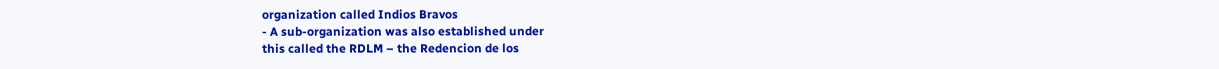organization called Indios Bravos
- A sub-organization was also established under
this called the RDLM – the Redencion de los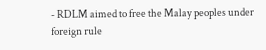- RDLM aimed to free the Malay peoples under
foreign rule